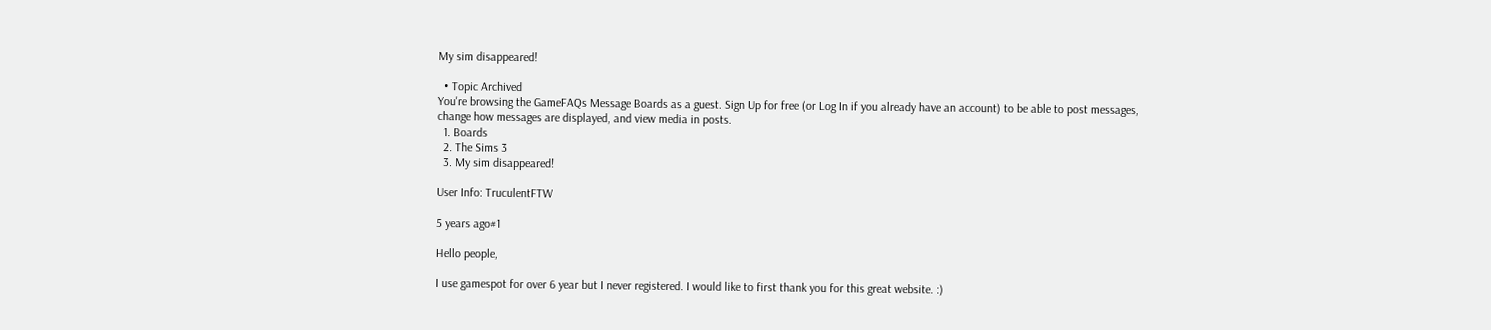My sim disappeared!

  • Topic Archived
You're browsing the GameFAQs Message Boards as a guest. Sign Up for free (or Log In if you already have an account) to be able to post messages, change how messages are displayed, and view media in posts.
  1. Boards
  2. The Sims 3
  3. My sim disappeared!

User Info: TruculentFTW

5 years ago#1

Hello people,

I use gamespot for over 6 year but I never registered. I would like to first thank you for this great website. :)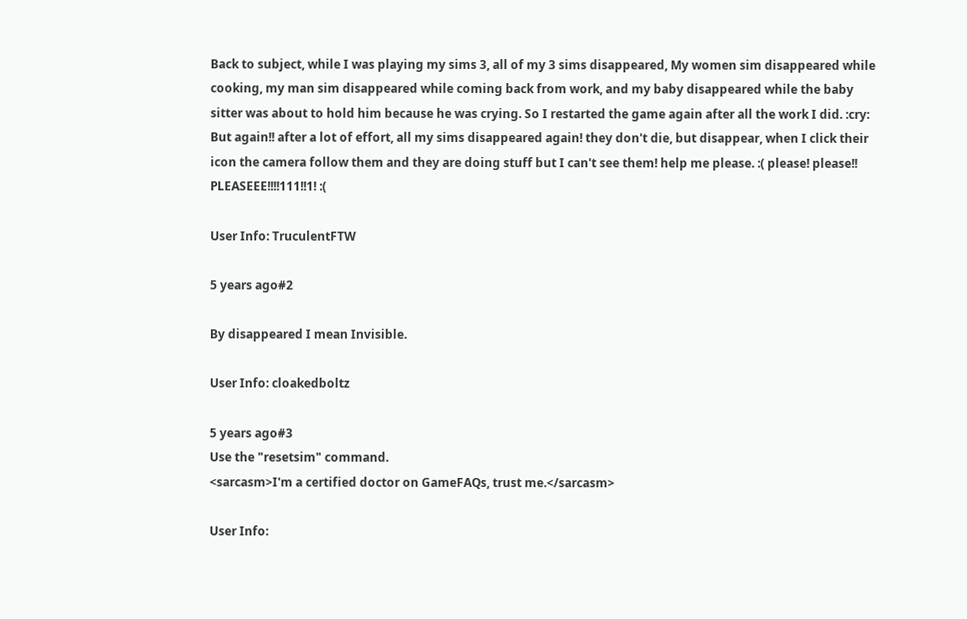Back to subject, while I was playing my sims 3, all of my 3 sims disappeared, My women sim disappeared while cooking, my man sim disappeared while coming back from work, and my baby disappeared while the baby sitter was about to hold him because he was crying. So I restarted the game again after all the work I did. :cry: But again!! after a lot of effort, all my sims disappeared again! they don't die, but disappear, when I click their icon the camera follow them and they are doing stuff but I can't see them! help me please. :( please! please!! PLEASEEE!!!!111!!1! :(

User Info: TruculentFTW

5 years ago#2

By disappeared I mean Invisible.

User Info: cloakedboltz

5 years ago#3
Use the "resetsim" command.
<sarcasm>I'm a certified doctor on GameFAQs, trust me.</sarcasm>

User Info: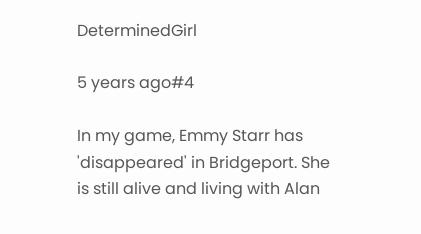DeterminedGirl

5 years ago#4

In my game, Emmy Starr has 'disappeared' in Bridgeport. She is still alive and living with Alan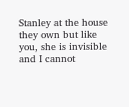Stanley at the house they own but like you, she is invisible and I cannot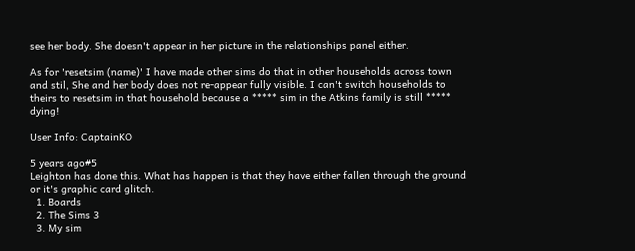see her body. She doesn't appear in her picture in the relationships panel either.

As for 'resetsim (name)' I have made other sims do that in other households across town and stil, She and her body does not re-appear fully visible. I can't switch households to theirs to resetsim in that household because a ***** sim in the Atkins family is still ***** dying!

User Info: CaptainKO

5 years ago#5
Leighton has done this. What has happen is that they have either fallen through the ground or it's graphic card glitch.
  1. Boards
  2. The Sims 3
  3. My sim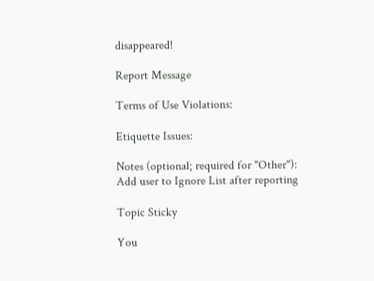disappeared!

Report Message

Terms of Use Violations:

Etiquette Issues:

Notes (optional; required for "Other"):
Add user to Ignore List after reporting

Topic Sticky

You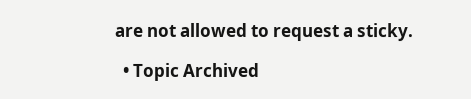are not allowed to request a sticky.

  • Topic Archived